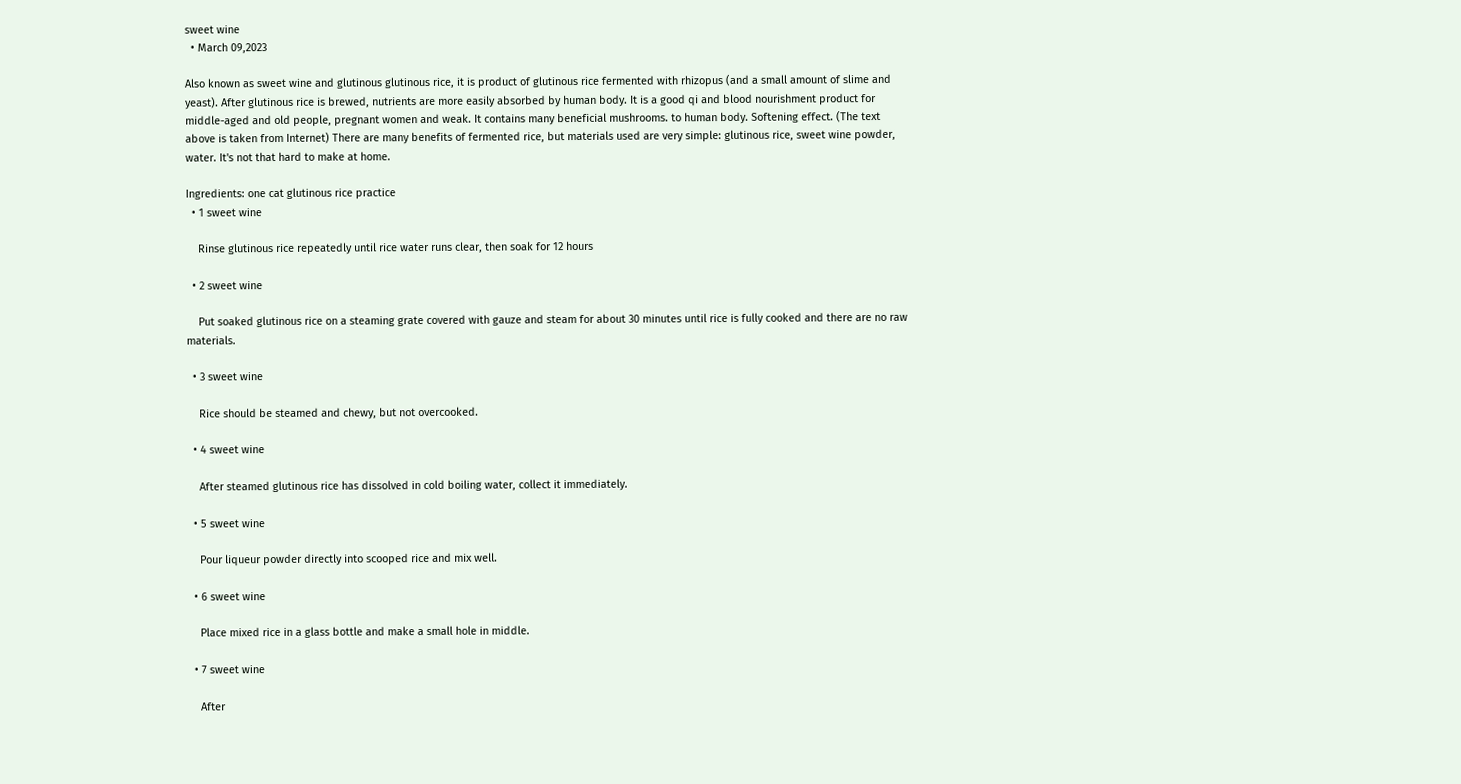sweet wine
  • March 09,2023

Also known as sweet wine and glutinous glutinous rice, it is product of glutinous rice fermented with rhizopus (and a small amount of slime and yeast). After glutinous rice is brewed, nutrients are more easily absorbed by human body. It is a good qi and blood nourishment product for middle-aged and old people, pregnant women and weak. It contains many beneficial mushrooms. to human body. Softening effect. (The text above is taken from Internet) There are many benefits of fermented rice, but materials used are very simple: glutinous rice, sweet wine powder, water. It's not that hard to make at home.

Ingredients: one cat glutinous rice practice
  • 1 sweet wine

    Rinse glutinous rice repeatedly until rice water runs clear, then soak for 12 hours

  • 2 sweet wine

    Put soaked glutinous rice on a steaming grate covered with gauze and steam for about 30 minutes until rice is fully cooked and there are no raw materials.

  • 3 sweet wine

    Rice should be steamed and chewy, but not overcooked.

  • 4 sweet wine

    After steamed glutinous rice has dissolved in cold boiling water, collect it immediately.

  • 5 sweet wine

    Pour liqueur powder directly into scooped rice and mix well.

  • 6 sweet wine

    Place mixed rice in a glass bottle and make a small hole in middle.

  • 7 sweet wine

    After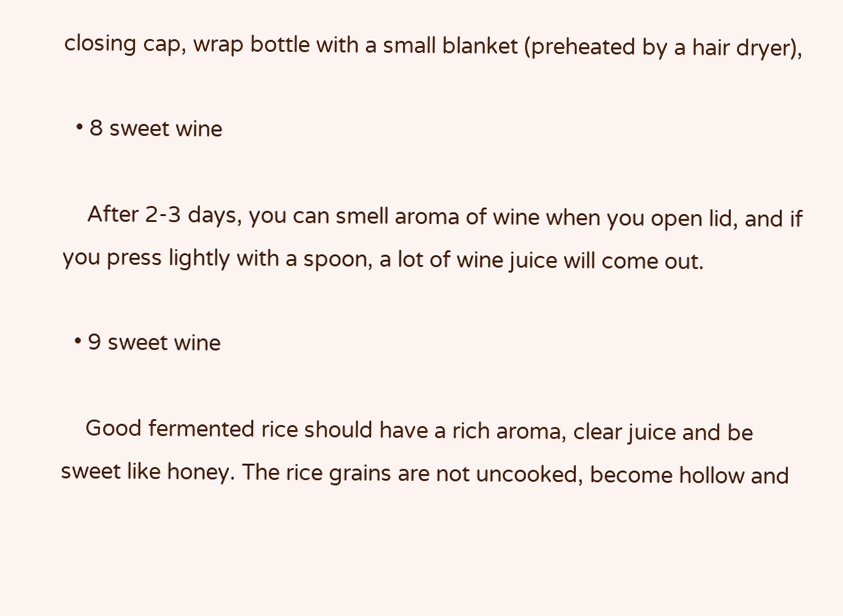closing cap, wrap bottle with a small blanket (preheated by a hair dryer),

  • 8 sweet wine

    After 2-3 days, you can smell aroma of wine when you open lid, and if you press lightly with a spoon, a lot of wine juice will come out.

  • 9 sweet wine

    Good fermented rice should have a rich aroma, clear juice and be sweet like honey. The rice grains are not uncooked, become hollow and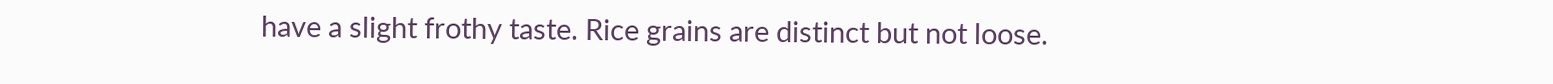have a slight frothy taste. Rice grains are distinct but not loose.